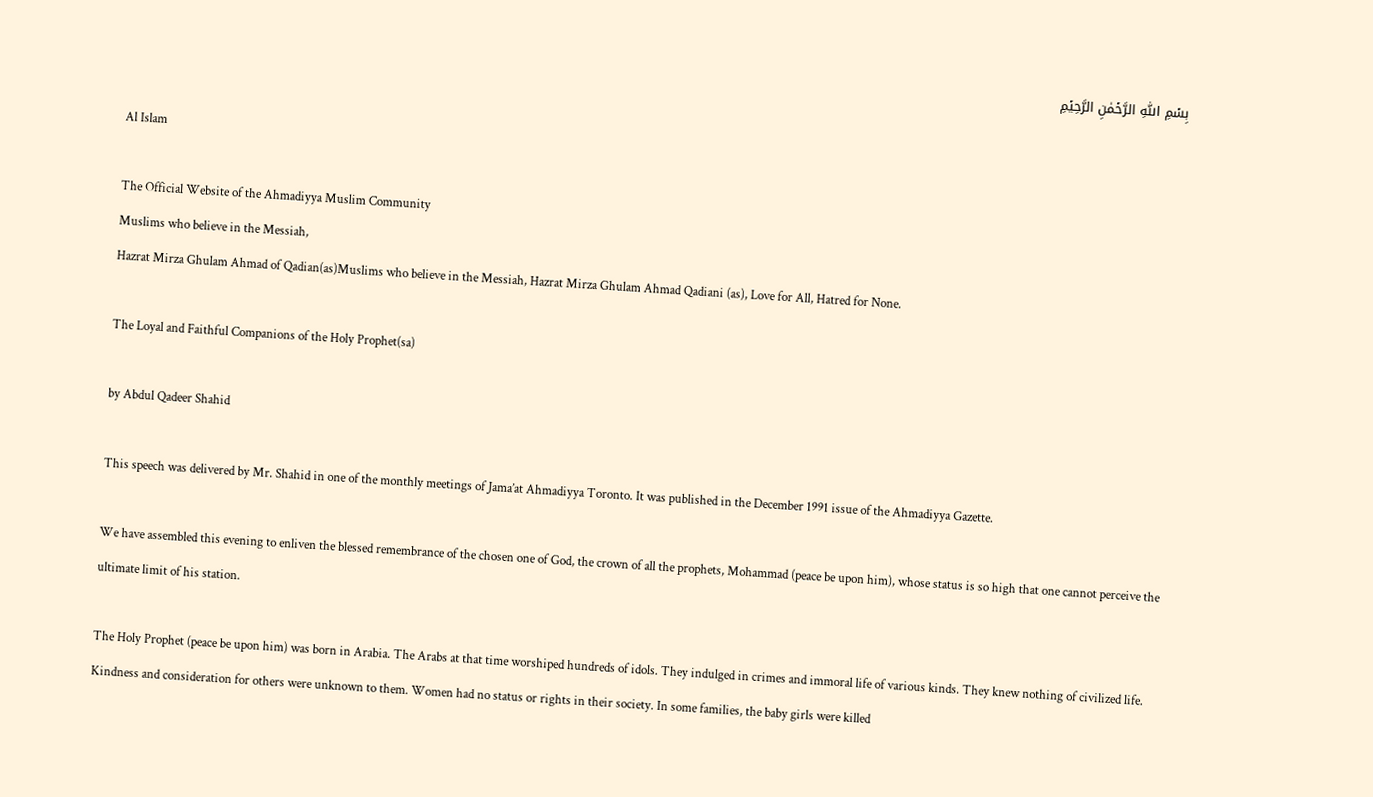بِسۡمِ اللّٰہِ الرَّحۡمٰنِ الرَّحِیۡمِ

Al Islam

The Official Website of the Ahmadiyya Muslim Community
Muslims who believe in the Messiah,
Hazrat Mirza Ghulam Ahmad of Qadian(as)Muslims who believe in the Messiah, Hazrat Mirza Ghulam Ahmad Qadiani (as), Love for All, Hatred for None.

The Loyal and Faithful Companions of the Holy Prophet(sa)

by Abdul Qadeer Shahid

This speech was delivered by Mr. Shahid in one of the monthly meetings of Jama’at Ahmadiyya Toronto. It was published in the December 1991 issue of the Ahmadiyya Gazette.

We have assembled this evening to enliven the blessed remembrance of the chosen one of God, the crown of all the prophets, Mohammad (peace be upon him), whose status is so high that one cannot perceive the ultimate limit of his station.

The Holy Prophet (peace be upon him) was born in Arabia. The Arabs at that time worshiped hundreds of idols. They indulged in crimes and immoral life of various kinds. They knew nothing of civilized life. Kindness and consideration for others were unknown to them. Women had no status or rights in their society. In some families, the baby girls were killed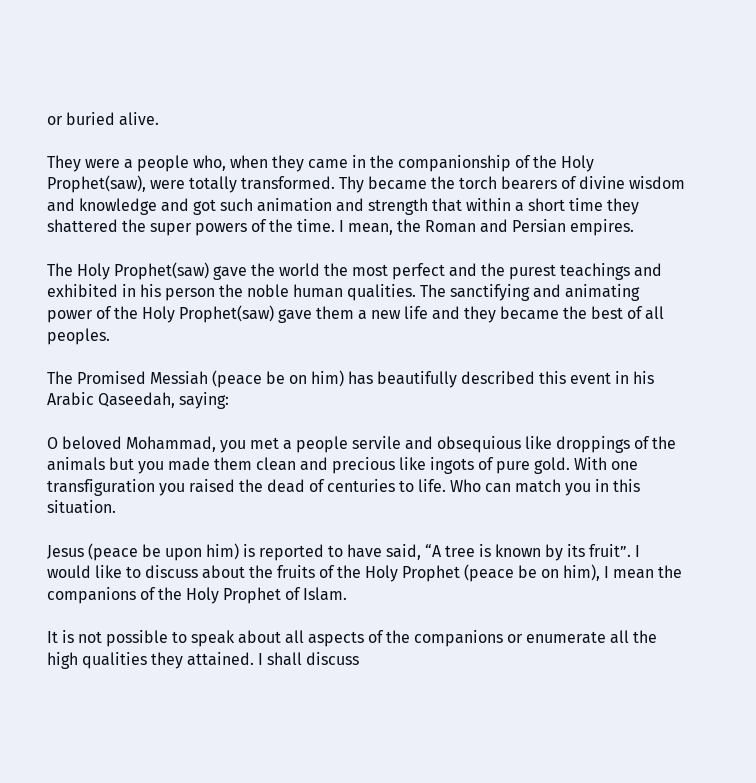or buried alive.

They were a people who, when they came in the companionship of the Holy Prophet(saw), were totally transformed. Thy became the torch bearers of divine wisdom and knowledge and got such animation and strength that within a short time they shattered the super powers of the time. I mean, the Roman and Persian empires.

The Holy Prophet(saw) gave the world the most perfect and the purest teachings and exhibited in his person the noble human qualities. The sanctifying and animating power of the Holy Prophet(saw) gave them a new life and they became the best of all peoples.

The Promised Messiah (peace be on him) has beautifully described this event in his Arabic Qaseedah, saying:

O beloved Mohammad, you met a people servile and obsequious like droppings of the animals but you made them clean and precious like ingots of pure gold. With one transfiguration you raised the dead of centuries to life. Who can match you in this situation.

Jesus (peace be upon him) is reported to have said, “A tree is known by its fruit”. I would like to discuss about the fruits of the Holy Prophet (peace be on him), I mean the companions of the Holy Prophet of Islam.

It is not possible to speak about all aspects of the companions or enumerate all the high qualities they attained. I shall discuss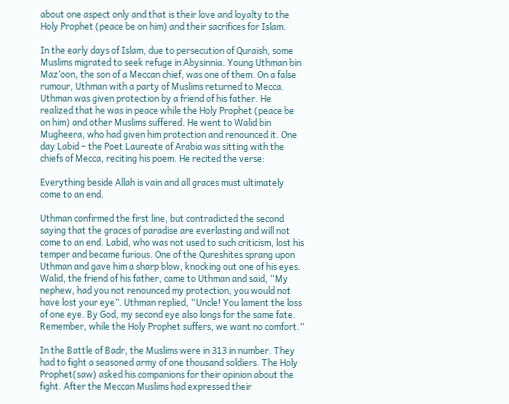about one aspect only and that is their love and loyalty to the Holy Prophet (peace be on him) and their sacrifices for Islam.

In the early days of Islam, due to persecution of Quraish, some Muslims migrated to seek refuge in Abysinnia. Young Uthman bin Maz’oon, the son of a Meccan chief, was one of them. On a false rumour, Uthman with a party of Muslims returned to Mecca. Uthman was given protection by a friend of his father. He realized that he was in peace while the Holy Prophet (peace be on him) and other Muslims suffered. He went to Walid bin Mugheera, who had given him protection and renounced it. One day Labid – the Poet Laureate of Arabia was sitting with the chiefs of Mecca, reciting his poem. He recited the verse:

Everything beside Allah is vain and all graces must ultimately come to an end.

Uthman confirmed the first line, but contradicted the second saying that the graces of paradise are everlasting and will not come to an end. Labid, who was not used to such criticism, lost his temper and became furious. One of the Qureshites sprang upon Uthman and gave him a sharp blow, knocking out one of his eyes. Walid, the friend of his father, came to Uthman and said, “My nephew, had you not renounced my protection, you would not have lost your eye”. Uthman replied, “Uncle! You lament the loss of one eye. By God, my second eye also longs for the same fate. Remember, while the Holy Prophet suffers, we want no comfort.”

In the Battle of Badr, the Muslims were in 313 in number. They had to fight a seasoned army of one thousand soldiers. The Holy Prophet(saw) asked his companions for their opinion about the fight. After the Meccan Muslims had expressed their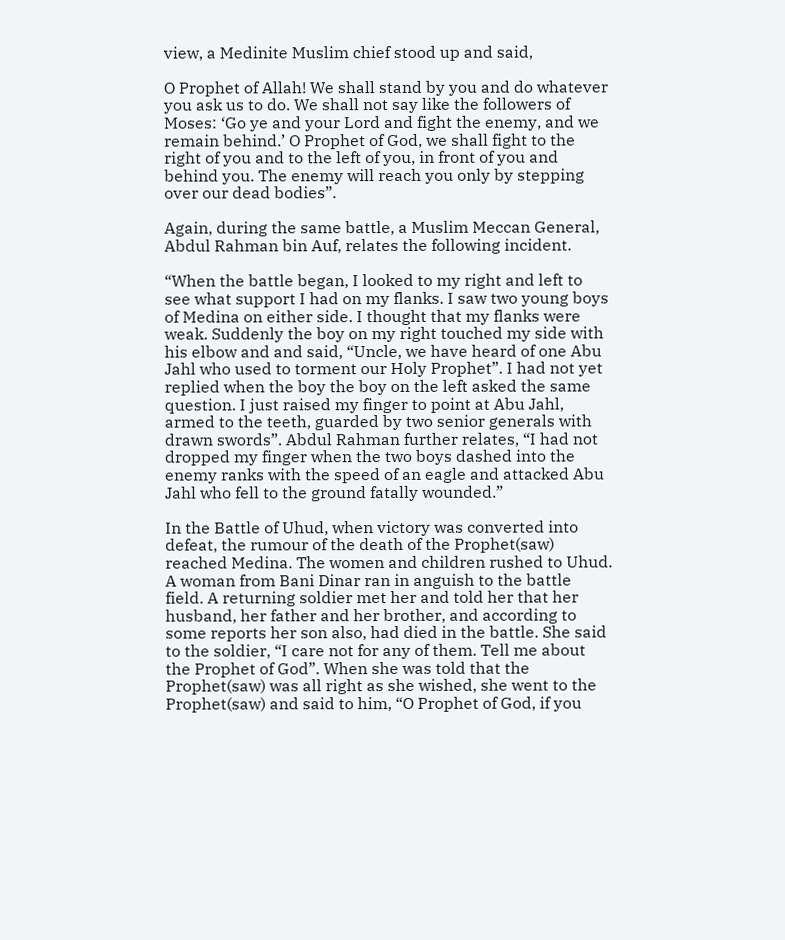view, a Medinite Muslim chief stood up and said,

O Prophet of Allah! We shall stand by you and do whatever you ask us to do. We shall not say like the followers of Moses: ‘Go ye and your Lord and fight the enemy, and we remain behind.’ O Prophet of God, we shall fight to the right of you and to the left of you, in front of you and behind you. The enemy will reach you only by stepping over our dead bodies”.

Again, during the same battle, a Muslim Meccan General, Abdul Rahman bin Auf, relates the following incident.

“When the battle began, I looked to my right and left to see what support I had on my flanks. I saw two young boys of Medina on either side. I thought that my flanks were weak. Suddenly the boy on my right touched my side with his elbow and and said, “Uncle, we have heard of one Abu Jahl who used to torment our Holy Prophet”. I had not yet replied when the boy the boy on the left asked the same question. I just raised my finger to point at Abu Jahl, armed to the teeth, guarded by two senior generals with drawn swords”. Abdul Rahman further relates, “I had not dropped my finger when the two boys dashed into the enemy ranks with the speed of an eagle and attacked Abu Jahl who fell to the ground fatally wounded.”

In the Battle of Uhud, when victory was converted into defeat, the rumour of the death of the Prophet(saw) reached Medina. The women and children rushed to Uhud. A woman from Bani Dinar ran in anguish to the battle field. A returning soldier met her and told her that her husband, her father and her brother, and according to some reports her son also, had died in the battle. She said to the soldier, “I care not for any of them. Tell me about the Prophet of God”. When she was told that the Prophet(saw) was all right as she wished, she went to the Prophet(saw) and said to him, “O Prophet of God, if you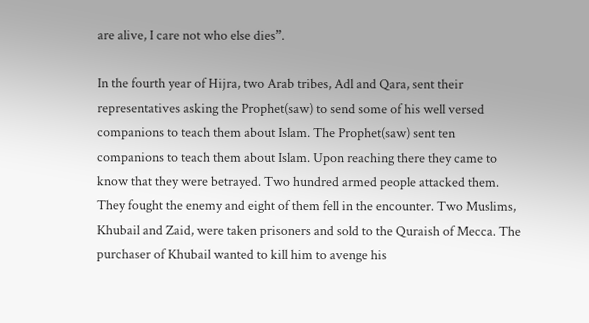are alive, I care not who else dies”.

In the fourth year of Hijra, two Arab tribes, Adl and Qara, sent their representatives asking the Prophet(saw) to send some of his well versed companions to teach them about Islam. The Prophet(saw) sent ten companions to teach them about Islam. Upon reaching there they came to know that they were betrayed. Two hundred armed people attacked them. They fought the enemy and eight of them fell in the encounter. Two Muslims, Khubail and Zaid, were taken prisoners and sold to the Quraish of Mecca. The purchaser of Khubail wanted to kill him to avenge his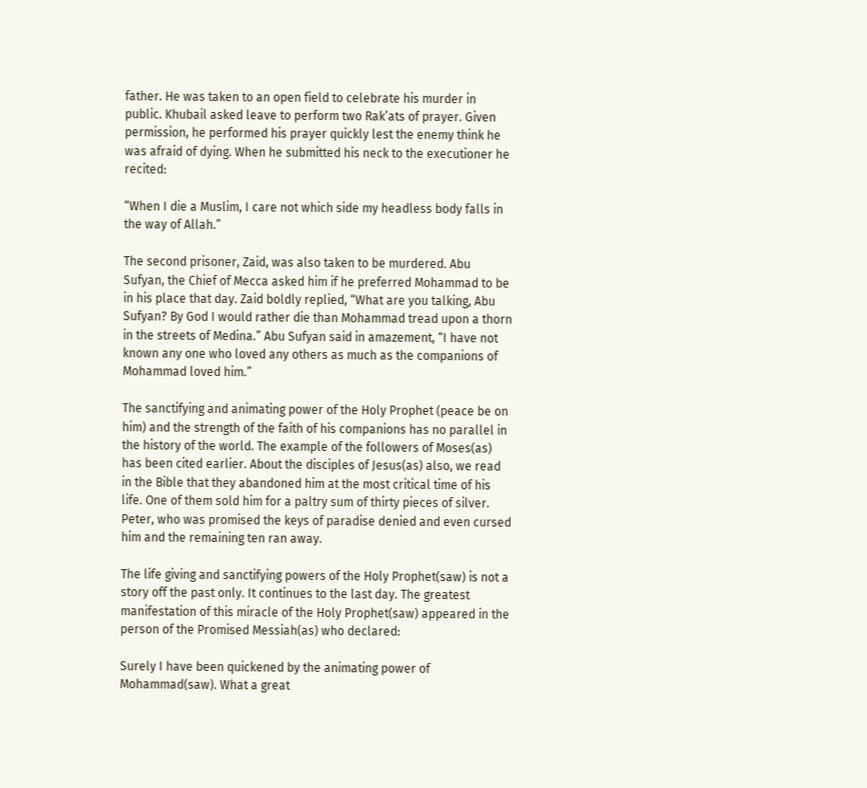father. He was taken to an open field to celebrate his murder in public. Khubail asked leave to perform two Rak’ats of prayer. Given permission, he performed his prayer quickly lest the enemy think he was afraid of dying. When he submitted his neck to the executioner he recited:

“When I die a Muslim, I care not which side my headless body falls in the way of Allah.”

The second prisoner, Zaid, was also taken to be murdered. Abu Sufyan, the Chief of Mecca asked him if he preferred Mohammad to be in his place that day. Zaid boldly replied, “What are you talking, Abu Sufyan? By God I would rather die than Mohammad tread upon a thorn in the streets of Medina.” Abu Sufyan said in amazement, “I have not known any one who loved any others as much as the companions of Mohammad loved him.”

The sanctifying and animating power of the Holy Prophet (peace be on him) and the strength of the faith of his companions has no parallel in the history of the world. The example of the followers of Moses(as) has been cited earlier. About the disciples of Jesus(as) also, we read in the Bible that they abandoned him at the most critical time of his life. One of them sold him for a paltry sum of thirty pieces of silver. Peter, who was promised the keys of paradise denied and even cursed him and the remaining ten ran away.

The life giving and sanctifying powers of the Holy Prophet(saw) is not a story off the past only. It continues to the last day. The greatest manifestation of this miracle of the Holy Prophet(saw) appeared in the person of the Promised Messiah(as) who declared:

Surely I have been quickened by the animating power of Mohammad(saw). What a great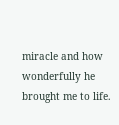miracle and how wonderfully he brought me to life.